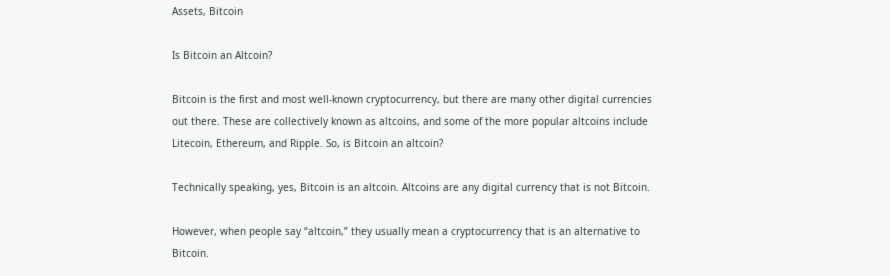Assets, Bitcoin

Is Bitcoin an Altcoin?

Bitcoin is the first and most well-known cryptocurrency, but there are many other digital currencies out there. These are collectively known as altcoins, and some of the more popular altcoins include Litecoin, Ethereum, and Ripple. So, is Bitcoin an altcoin?

Technically speaking, yes, Bitcoin is an altcoin. Altcoins are any digital currency that is not Bitcoin.

However, when people say “altcoin,” they usually mean a cryptocurrency that is an alternative to Bitcoin.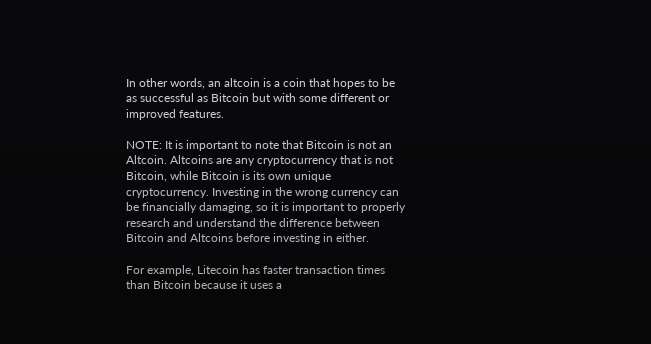In other words, an altcoin is a coin that hopes to be as successful as Bitcoin but with some different or improved features.

NOTE: It is important to note that Bitcoin is not an Altcoin. Altcoins are any cryptocurrency that is not Bitcoin, while Bitcoin is its own unique cryptocurrency. Investing in the wrong currency can be financially damaging, so it is important to properly research and understand the difference between Bitcoin and Altcoins before investing in either.

For example, Litecoin has faster transaction times than Bitcoin because it uses a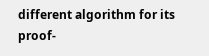different algorithm for its proof-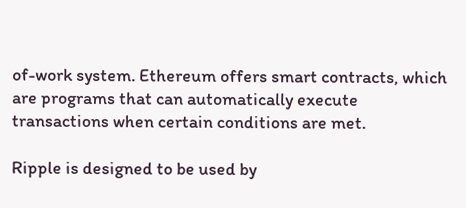of-work system. Ethereum offers smart contracts, which are programs that can automatically execute transactions when certain conditions are met.

Ripple is designed to be used by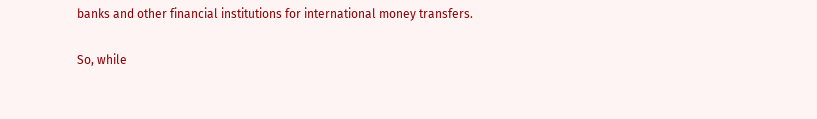banks and other financial institutions for international money transfers.

So, while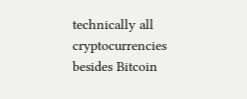technically all cryptocurrencies besides Bitcoin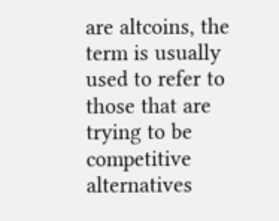are altcoins, the term is usually used to refer to those that are trying to be competitive alternatives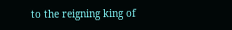to the reigning king of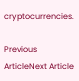cryptocurrencies.

Previous ArticleNext Article